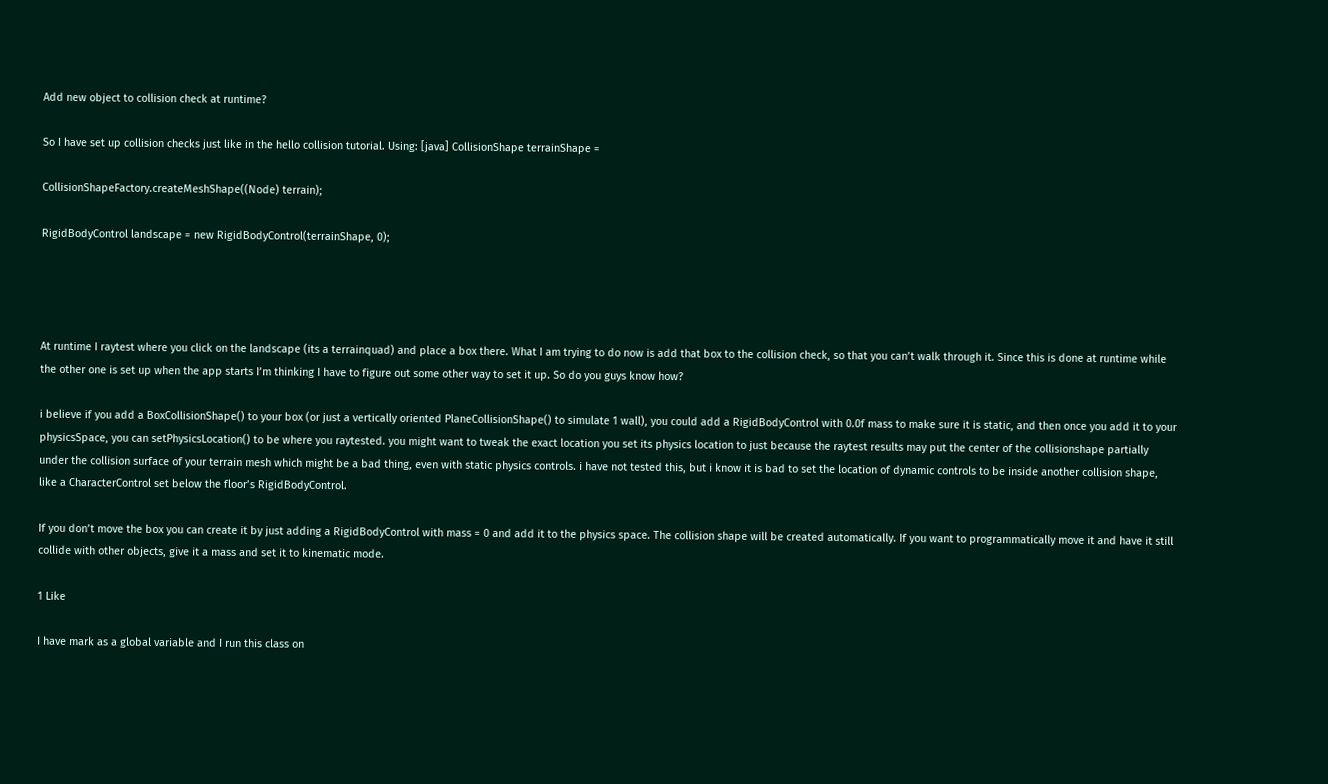Add new object to collision check at runtime?

So I have set up collision checks just like in the hello collision tutorial. Using: [java] CollisionShape terrainShape =

CollisionShapeFactory.createMeshShape((Node) terrain);

RigidBodyControl landscape = new RigidBodyControl(terrainShape, 0);




At runtime I raytest where you click on the landscape (its a terrainquad) and place a box there. What I am trying to do now is add that box to the collision check, so that you can’t walk through it. Since this is done at runtime while the other one is set up when the app starts I’m thinking I have to figure out some other way to set it up. So do you guys know how?

i believe if you add a BoxCollisionShape() to your box (or just a vertically oriented PlaneCollisionShape() to simulate 1 wall), you could add a RigidBodyControl with 0.0f mass to make sure it is static, and then once you add it to your physicsSpace, you can setPhysicsLocation() to be where you raytested. you might want to tweak the exact location you set its physics location to just because the raytest results may put the center of the collisionshape partially under the collision surface of your terrain mesh which might be a bad thing, even with static physics controls. i have not tested this, but i know it is bad to set the location of dynamic controls to be inside another collision shape, like a CharacterControl set below the floor’s RigidBodyControl.

If you don’t move the box you can create it by just adding a RigidBodyControl with mass = 0 and add it to the physics space. The collision shape will be created automatically. If you want to programmatically move it and have it still collide with other objects, give it a mass and set it to kinematic mode.

1 Like

I have mark as a global variable and I run this class on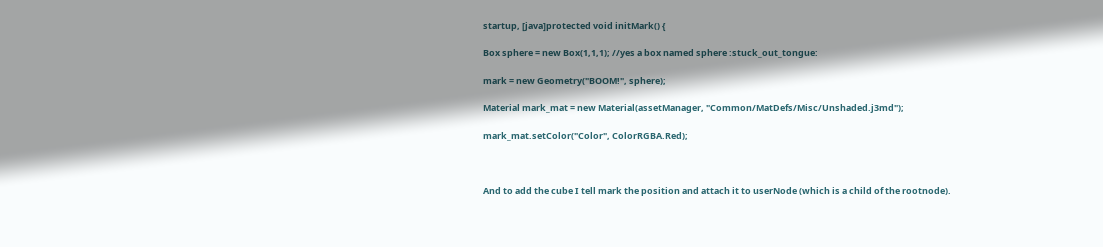startup, [java]protected void initMark() {

Box sphere = new Box(1,1,1); //yes a box named sphere :stuck_out_tongue:

mark = new Geometry("BOOM!", sphere);

Material mark_mat = new Material(assetManager, "Common/MatDefs/Misc/Unshaded.j3md");

mark_mat.setColor("Color", ColorRGBA.Red);



And to add the cube I tell mark the position and attach it to userNode (which is a child of the rootnode).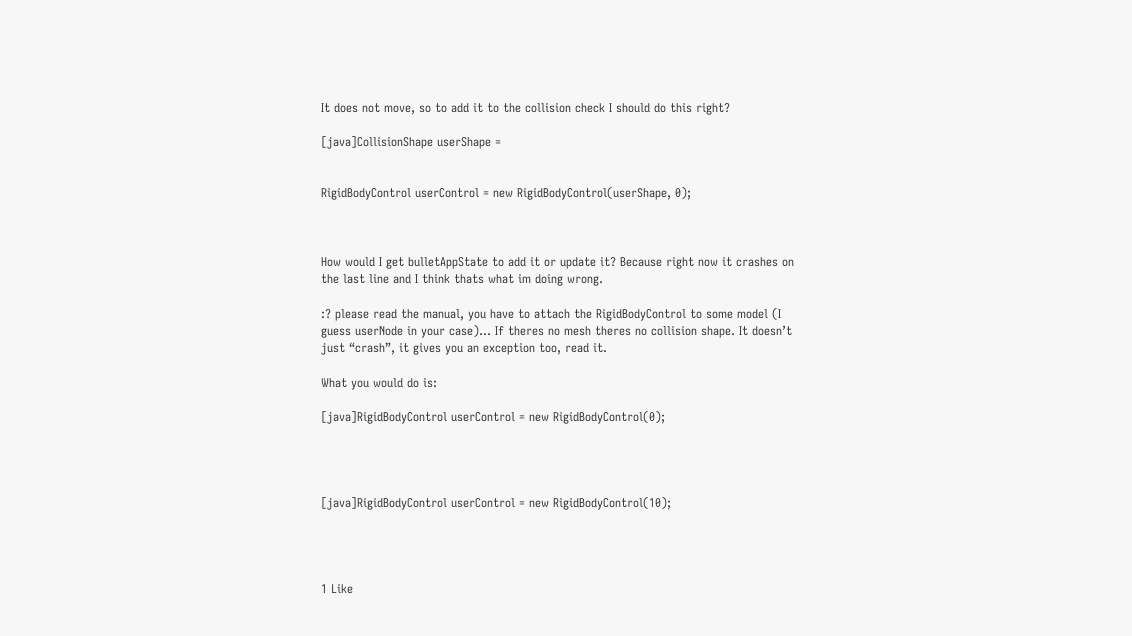It does not move, so to add it to the collision check I should do this right?

[java]CollisionShape userShape =


RigidBodyControl userControl = new RigidBodyControl(userShape, 0);



How would I get bulletAppState to add it or update it? Because right now it crashes on the last line and I think thats what im doing wrong.

:? please read the manual, you have to attach the RigidBodyControl to some model (I guess userNode in your case)… If theres no mesh theres no collision shape. It doesn’t just “crash”, it gives you an exception too, read it.

What you would do is:

[java]RigidBodyControl userControl = new RigidBodyControl(0);




[java]RigidBodyControl userControl = new RigidBodyControl(10);




1 Like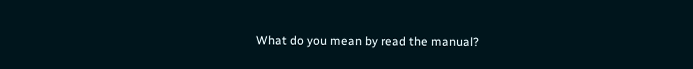What do you mean by read the manual?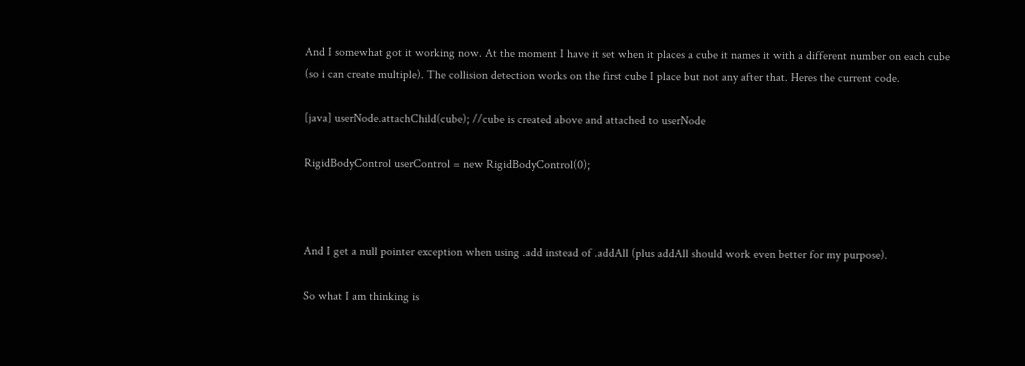And I somewhat got it working now. At the moment I have it set when it places a cube it names it with a different number on each cube (so i can create multiple). The collision detection works on the first cube I place but not any after that. Heres the current code.

[java] userNode.attachChild(cube); //cube is created above and attached to userNode

RigidBodyControl userControl = new RigidBodyControl(0);



And I get a null pointer exception when using .add instead of .addAll (plus addAll should work even better for my purpose).

So what I am thinking is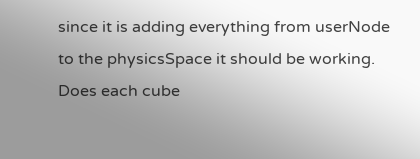since it is adding everything from userNode to the physicsSpace it should be working. Does each cube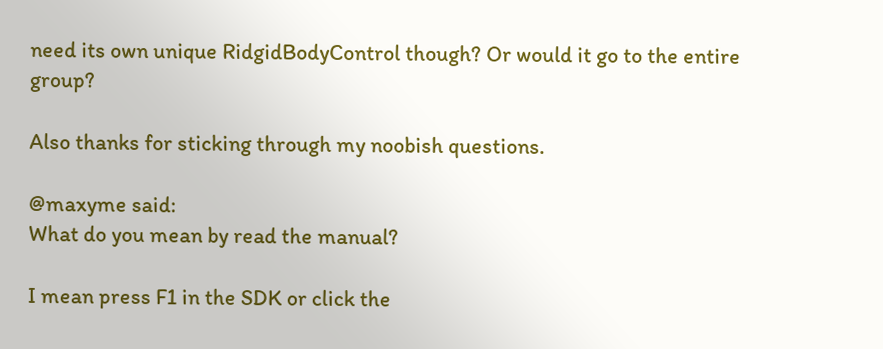need its own unique RidgidBodyControl though? Or would it go to the entire group?

Also thanks for sticking through my noobish questions.

@maxyme said:
What do you mean by read the manual?

I mean press F1 in the SDK or click the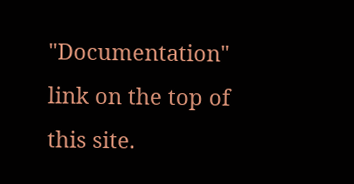"Documentation" link on the top of this site.